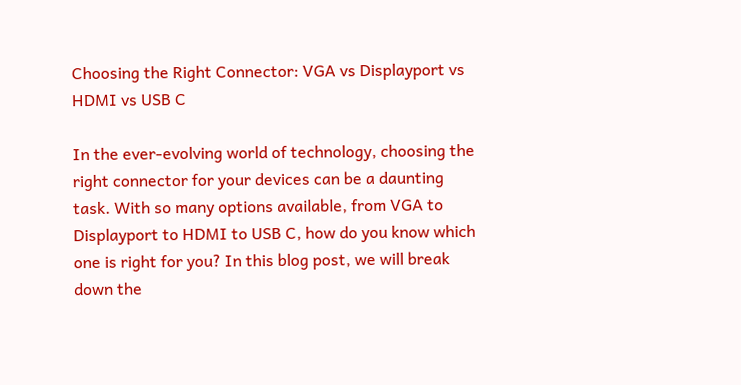Choosing the Right Connector: VGA vs Displayport vs HDMI vs USB C

In the ever-evolving world of technology, choosing the right connector for your devices can be a daunting task. With so many options available, from VGA to Displayport to HDMI to USB C, how do you know which one is right for you? In this blog post, we will break down the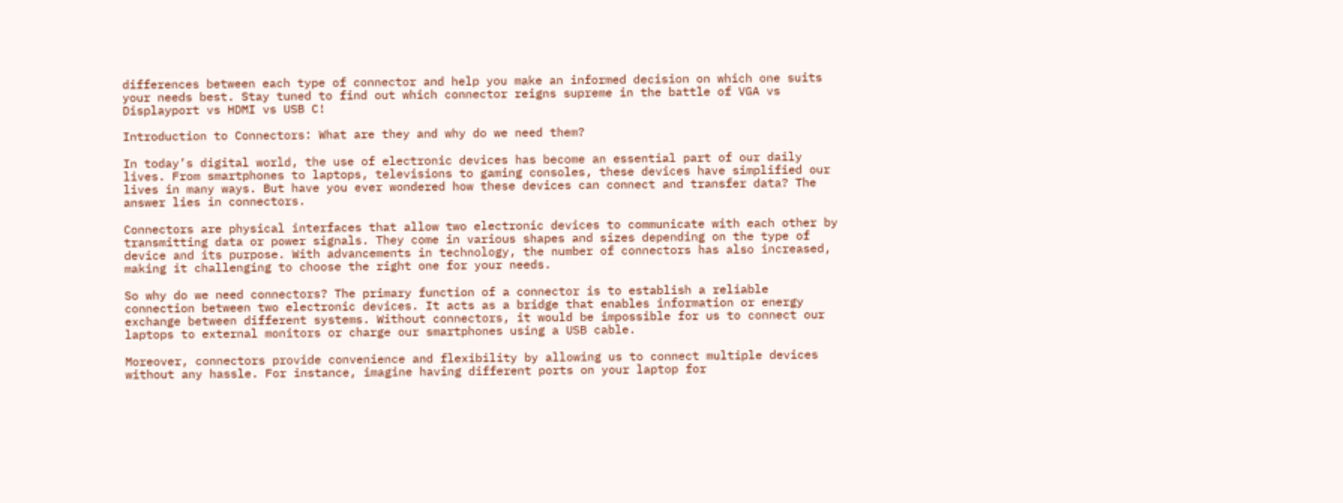differences between each type of connector and help you make an informed decision on which one suits your needs best. Stay tuned to find out which connector reigns supreme in the battle of VGA vs Displayport vs HDMI vs USB C!

Introduction to Connectors: What are they and why do we need them?

In today’s digital world, the use of electronic devices has become an essential part of our daily lives. From smartphones to laptops, televisions to gaming consoles, these devices have simplified our lives in many ways. But have you ever wondered how these devices can connect and transfer data? The answer lies in connectors.

Connectors are physical interfaces that allow two electronic devices to communicate with each other by transmitting data or power signals. They come in various shapes and sizes depending on the type of device and its purpose. With advancements in technology, the number of connectors has also increased, making it challenging to choose the right one for your needs.

So why do we need connectors? The primary function of a connector is to establish a reliable connection between two electronic devices. It acts as a bridge that enables information or energy exchange between different systems. Without connectors, it would be impossible for us to connect our laptops to external monitors or charge our smartphones using a USB cable.

Moreover, connectors provide convenience and flexibility by allowing us to connect multiple devices without any hassle. For instance, imagine having different ports on your laptop for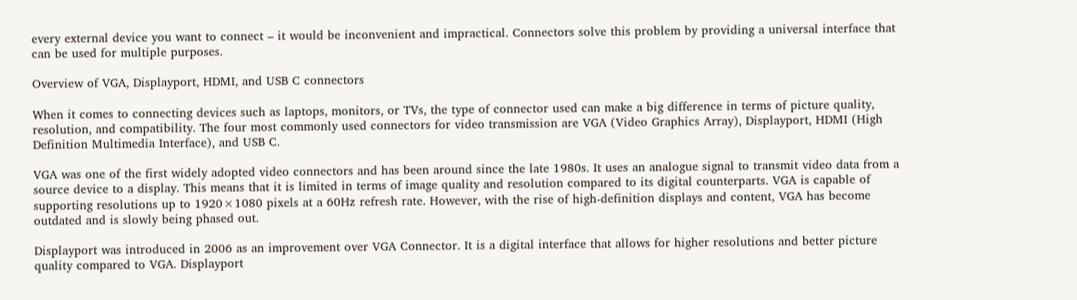every external device you want to connect – it would be inconvenient and impractical. Connectors solve this problem by providing a universal interface that can be used for multiple purposes.

Overview of VGA, Displayport, HDMI, and USB C connectors

When it comes to connecting devices such as laptops, monitors, or TVs, the type of connector used can make a big difference in terms of picture quality, resolution, and compatibility. The four most commonly used connectors for video transmission are VGA (Video Graphics Array), Displayport, HDMI (High Definition Multimedia Interface), and USB C.

VGA was one of the first widely adopted video connectors and has been around since the late 1980s. It uses an analogue signal to transmit video data from a source device to a display. This means that it is limited in terms of image quality and resolution compared to its digital counterparts. VGA is capable of supporting resolutions up to 1920×1080 pixels at a 60Hz refresh rate. However, with the rise of high-definition displays and content, VGA has become outdated and is slowly being phased out.

Displayport was introduced in 2006 as an improvement over VGA Connector. It is a digital interface that allows for higher resolutions and better picture quality compared to VGA. Displayport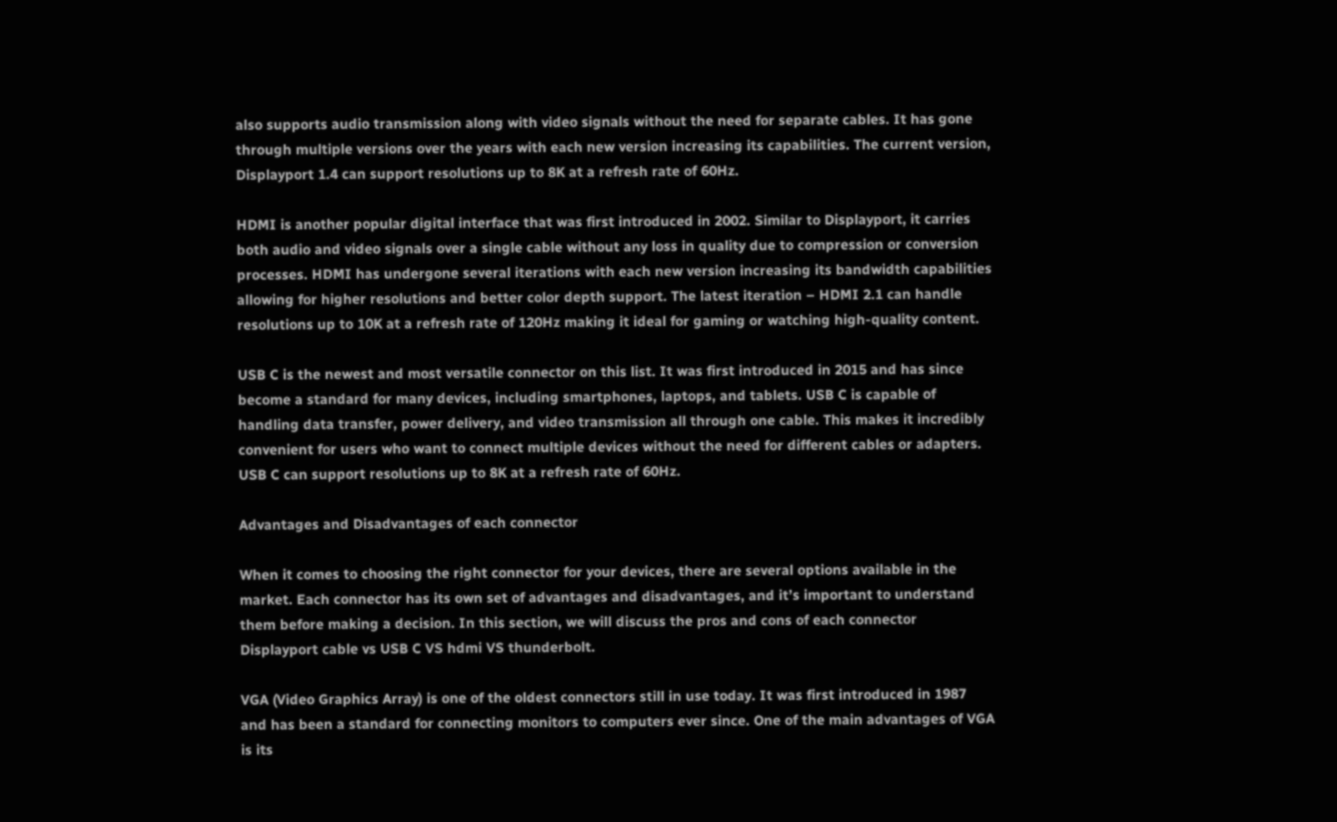also supports audio transmission along with video signals without the need for separate cables. It has gone through multiple versions over the years with each new version increasing its capabilities. The current version, Displayport 1.4 can support resolutions up to 8K at a refresh rate of 60Hz.

HDMI is another popular digital interface that was first introduced in 2002. Similar to Displayport, it carries both audio and video signals over a single cable without any loss in quality due to compression or conversion processes. HDMI has undergone several iterations with each new version increasing its bandwidth capabilities allowing for higher resolutions and better color depth support. The latest iteration – HDMI 2.1 can handle resolutions up to 10K at a refresh rate of 120Hz making it ideal for gaming or watching high-quality content.

USB C is the newest and most versatile connector on this list. It was first introduced in 2015 and has since become a standard for many devices, including smartphones, laptops, and tablets. USB C is capable of handling data transfer, power delivery, and video transmission all through one cable. This makes it incredibly convenient for users who want to connect multiple devices without the need for different cables or adapters. USB C can support resolutions up to 8K at a refresh rate of 60Hz.

Advantages and Disadvantages of each connector

When it comes to choosing the right connector for your devices, there are several options available in the market. Each connector has its own set of advantages and disadvantages, and it’s important to understand them before making a decision. In this section, we will discuss the pros and cons of each connector Displayport cable vs USB C VS hdmi VS thunderbolt.

VGA (Video Graphics Array) is one of the oldest connectors still in use today. It was first introduced in 1987 and has been a standard for connecting monitors to computers ever since. One of the main advantages of VGA is its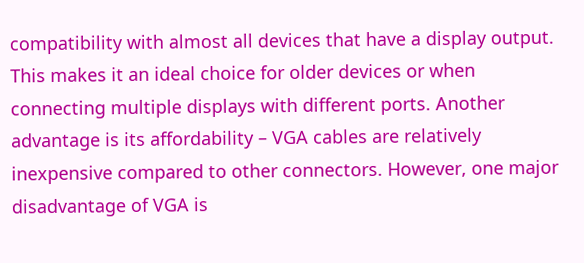compatibility with almost all devices that have a display output. This makes it an ideal choice for older devices or when connecting multiple displays with different ports. Another advantage is its affordability – VGA cables are relatively inexpensive compared to other connectors. However, one major disadvantage of VGA is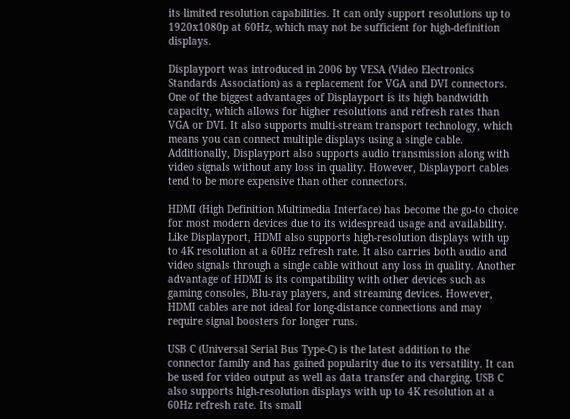its limited resolution capabilities. It can only support resolutions up to 1920x1080p at 60Hz, which may not be sufficient for high-definition displays.

Displayport was introduced in 2006 by VESA (Video Electronics Standards Association) as a replacement for VGA and DVI connectors. One of the biggest advantages of Displayport is its high bandwidth capacity, which allows for higher resolutions and refresh rates than VGA or DVI. It also supports multi-stream transport technology, which means you can connect multiple displays using a single cable. Additionally, Displayport also supports audio transmission along with video signals without any loss in quality. However, Displayport cables tend to be more expensive than other connectors.

HDMI (High Definition Multimedia Interface) has become the go-to choice for most modern devices due to its widespread usage and availability. Like Displayport, HDMI also supports high-resolution displays with up to 4K resolution at a 60Hz refresh rate. It also carries both audio and video signals through a single cable without any loss in quality. Another advantage of HDMI is its compatibility with other devices such as gaming consoles, Blu-ray players, and streaming devices. However, HDMI cables are not ideal for long-distance connections and may require signal boosters for longer runs.

USB C (Universal Serial Bus Type-C) is the latest addition to the connector family and has gained popularity due to its versatility. It can be used for video output as well as data transfer and charging. USB C also supports high-resolution displays with up to 4K resolution at a 60Hz refresh rate. Its small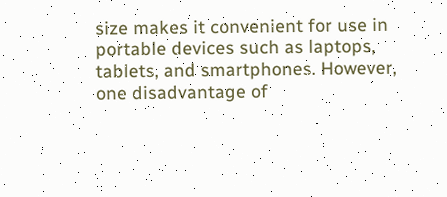size makes it convenient for use in portable devices such as laptops, tablets, and smartphones. However, one disadvantage of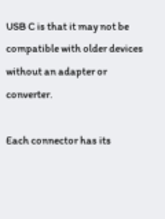USB C is that it may not be compatible with older devices without an adapter or converter.

Each connector has its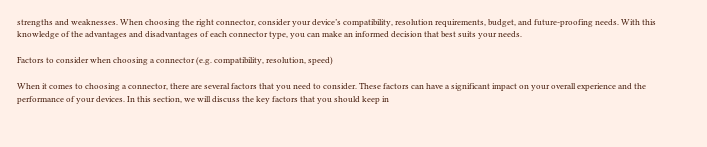strengths and weaknesses. When choosing the right connector, consider your device’s compatibility, resolution requirements, budget, and future-proofing needs. With this knowledge of the advantages and disadvantages of each connector type, you can make an informed decision that best suits your needs.

Factors to consider when choosing a connector (e.g. compatibility, resolution, speed)

When it comes to choosing a connector, there are several factors that you need to consider. These factors can have a significant impact on your overall experience and the performance of your devices. In this section, we will discuss the key factors that you should keep in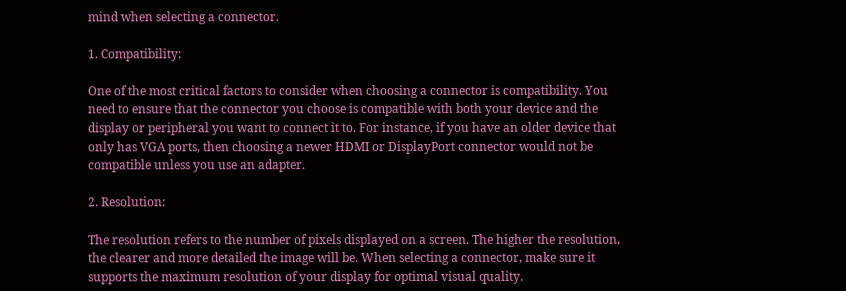mind when selecting a connector.

1. Compatibility:

One of the most critical factors to consider when choosing a connector is compatibility. You need to ensure that the connector you choose is compatible with both your device and the display or peripheral you want to connect it to. For instance, if you have an older device that only has VGA ports, then choosing a newer HDMI or DisplayPort connector would not be compatible unless you use an adapter.

2. Resolution:

The resolution refers to the number of pixels displayed on a screen. The higher the resolution, the clearer and more detailed the image will be. When selecting a connector, make sure it supports the maximum resolution of your display for optimal visual quality.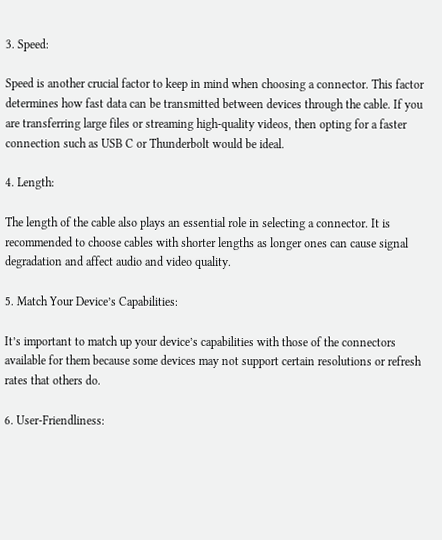3. Speed:

Speed is another crucial factor to keep in mind when choosing a connector. This factor determines how fast data can be transmitted between devices through the cable. If you are transferring large files or streaming high-quality videos, then opting for a faster connection such as USB C or Thunderbolt would be ideal.

4. Length:

The length of the cable also plays an essential role in selecting a connector. It is recommended to choose cables with shorter lengths as longer ones can cause signal degradation and affect audio and video quality.

5. Match Your Device’s Capabilities:

It’s important to match up your device’s capabilities with those of the connectors available for them because some devices may not support certain resolutions or refresh rates that others do.

6. User-Friendliness: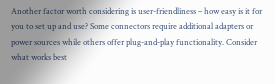Another factor worth considering is user-friendliness – how easy is it for you to set up and use? Some connectors require additional adapters or power sources while others offer plug-and-play functionality. Consider what works best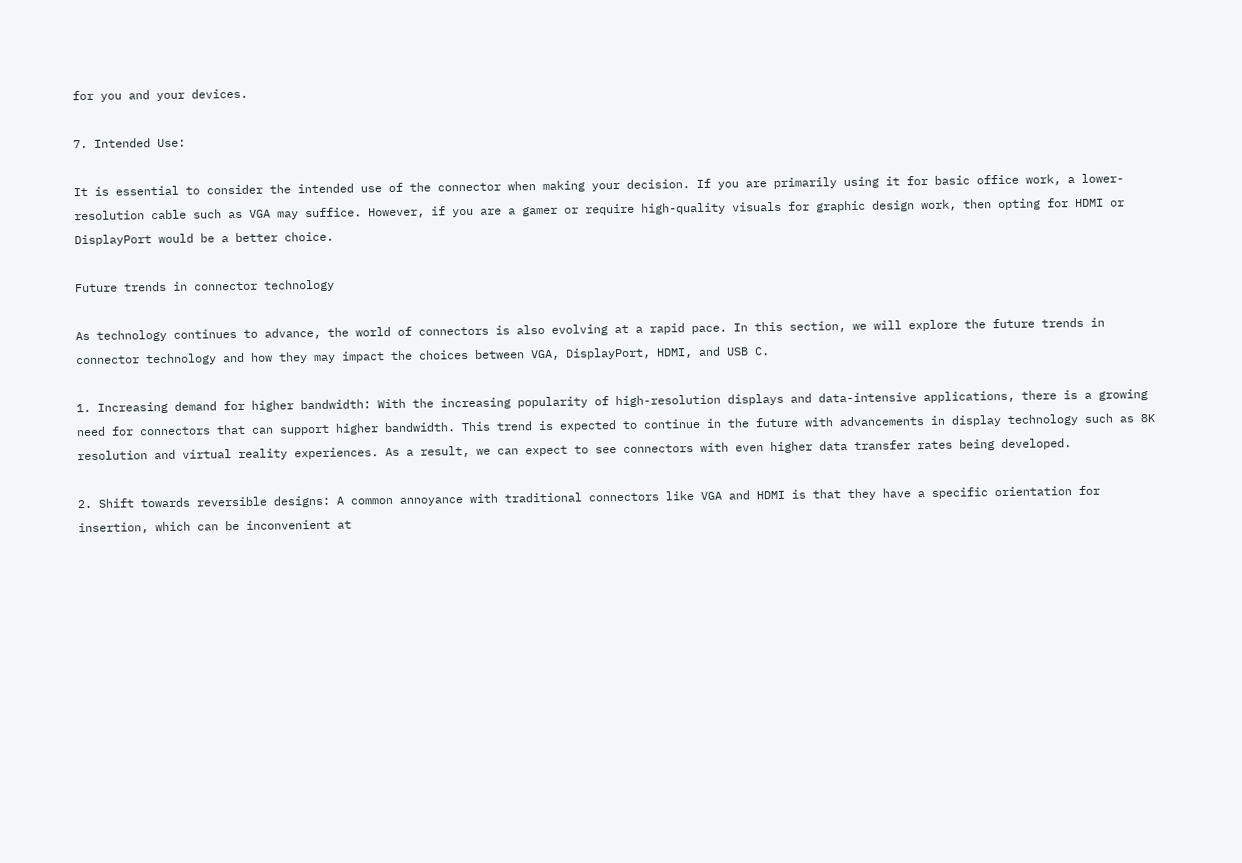for you and your devices.

7. Intended Use:

It is essential to consider the intended use of the connector when making your decision. If you are primarily using it for basic office work, a lower-resolution cable such as VGA may suffice. However, if you are a gamer or require high-quality visuals for graphic design work, then opting for HDMI or DisplayPort would be a better choice.

Future trends in connector technology

As technology continues to advance, the world of connectors is also evolving at a rapid pace. In this section, we will explore the future trends in connector technology and how they may impact the choices between VGA, DisplayPort, HDMI, and USB C.

1. Increasing demand for higher bandwidth: With the increasing popularity of high-resolution displays and data-intensive applications, there is a growing need for connectors that can support higher bandwidth. This trend is expected to continue in the future with advancements in display technology such as 8K resolution and virtual reality experiences. As a result, we can expect to see connectors with even higher data transfer rates being developed.

2. Shift towards reversible designs: A common annoyance with traditional connectors like VGA and HDMI is that they have a specific orientation for insertion, which can be inconvenient at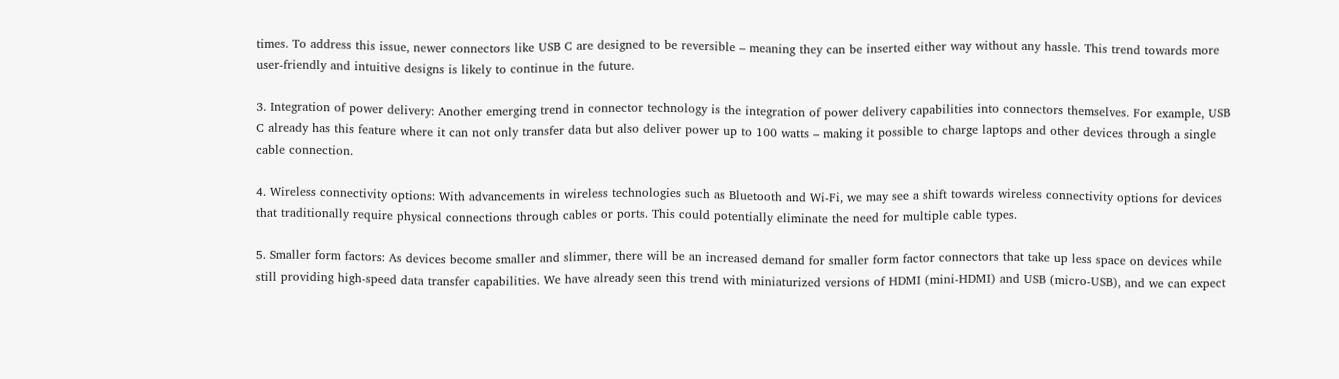times. To address this issue, newer connectors like USB C are designed to be reversible – meaning they can be inserted either way without any hassle. This trend towards more user-friendly and intuitive designs is likely to continue in the future.

3. Integration of power delivery: Another emerging trend in connector technology is the integration of power delivery capabilities into connectors themselves. For example, USB C already has this feature where it can not only transfer data but also deliver power up to 100 watts – making it possible to charge laptops and other devices through a single cable connection.

4. Wireless connectivity options: With advancements in wireless technologies such as Bluetooth and Wi-Fi, we may see a shift towards wireless connectivity options for devices that traditionally require physical connections through cables or ports. This could potentially eliminate the need for multiple cable types.

5. Smaller form factors: As devices become smaller and slimmer, there will be an increased demand for smaller form factor connectors that take up less space on devices while still providing high-speed data transfer capabilities. We have already seen this trend with miniaturized versions of HDMI (mini-HDMI) and USB (micro-USB), and we can expect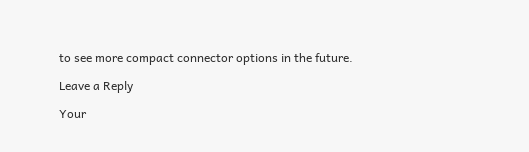to see more compact connector options in the future.

Leave a Reply

Your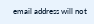email address will not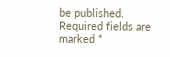be published. Required fields are marked *